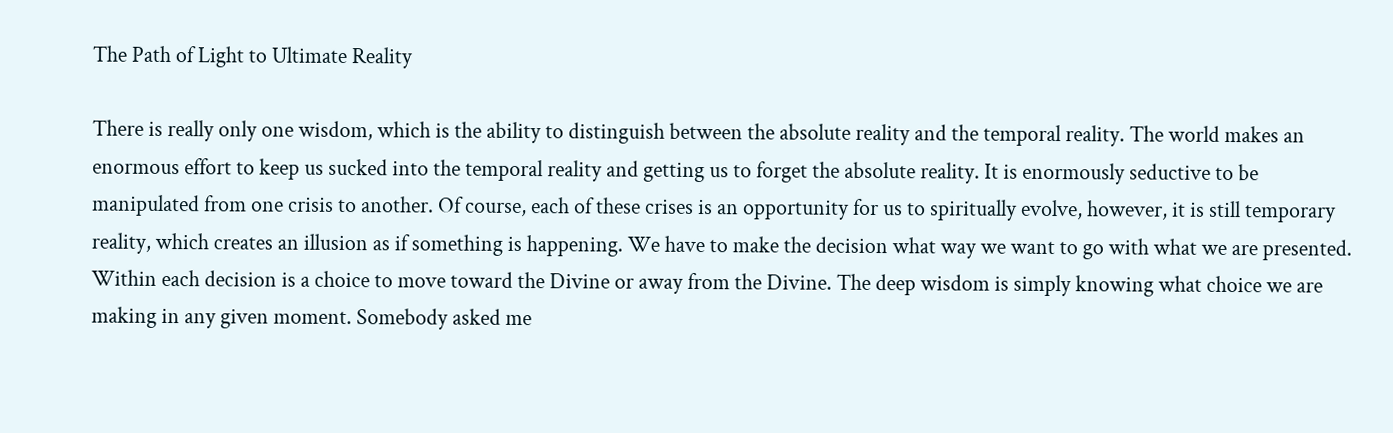The Path of Light to Ultimate Reality

There is really only one wisdom, which is the ability to distinguish between the absolute reality and the temporal reality. The world makes an enormous effort to keep us sucked into the temporal reality and getting us to forget the absolute reality. It is enormously seductive to be manipulated from one crisis to another. Of course, each of these crises is an opportunity for us to spiritually evolve, however, it is still temporary reality, which creates an illusion as if something is happening. We have to make the decision what way we want to go with what we are presented. Within each decision is a choice to move toward the Divine or away from the Divine. The deep wisdom is simply knowing what choice we are making in any given moment. Somebody asked me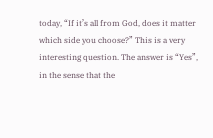today, “If it’s all from God, does it matter which side you choose?” This is a very interesting question. The answer is “Yes”, in the sense that the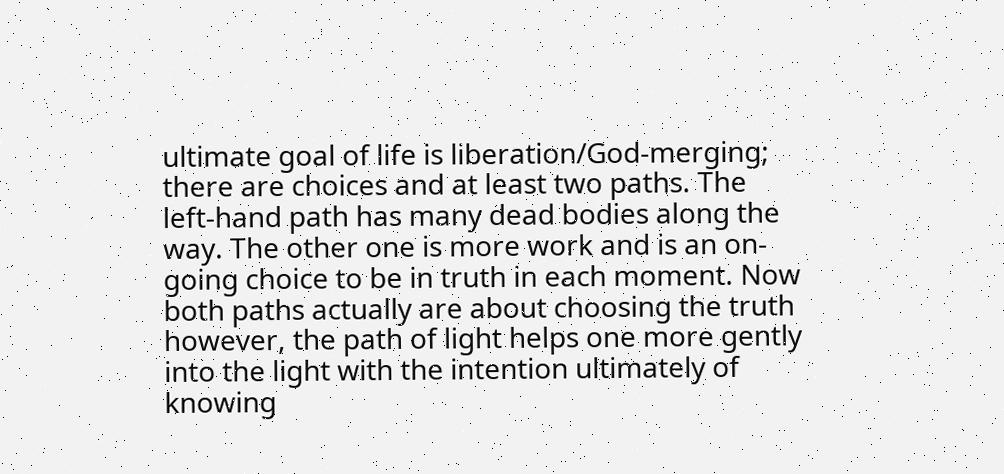ultimate goal of life is liberation/God-merging; there are choices and at least two paths. The left-hand path has many dead bodies along the way. The other one is more work and is an on-going choice to be in truth in each moment. Now both paths actually are about choosing the truth however, the path of light helps one more gently into the light with the intention ultimately of knowing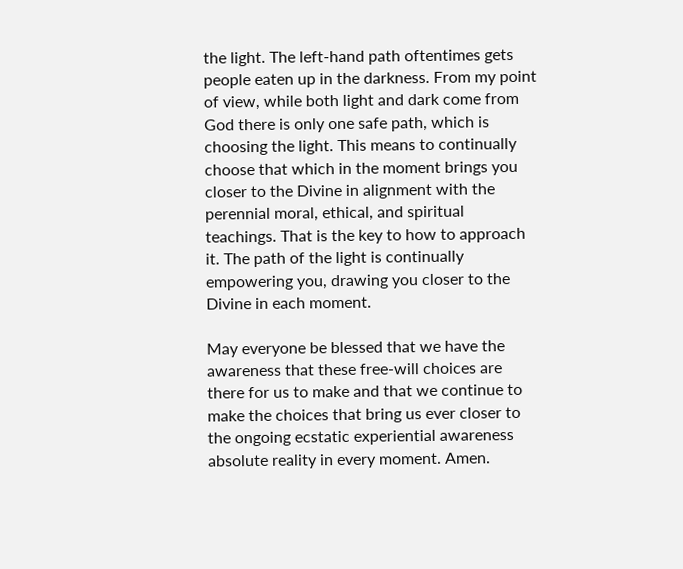the light. The left-hand path oftentimes gets people eaten up in the darkness. From my point of view, while both light and dark come from God there is only one safe path, which is choosing the light. This means to continually choose that which in the moment brings you closer to the Divine in alignment with the perennial moral, ethical, and spiritual teachings. That is the key to how to approach it. The path of the light is continually empowering you, drawing you closer to the Divine in each moment.

May everyone be blessed that we have the awareness that these free-will choices are there for us to make and that we continue to make the choices that bring us ever closer to the ongoing ecstatic experiential awareness absolute reality in every moment. Amen.